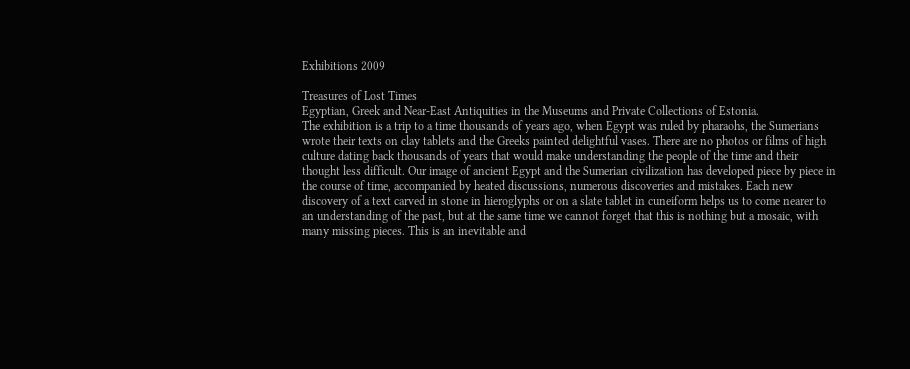Exhibitions 2009

Treasures of Lost Times
Egyptian, Greek and Near-East Antiquities in the Museums and Private Collections of Estonia.
The exhibition is a trip to a time thousands of years ago, when Egypt was ruled by pharaohs, the Sumerians wrote their texts on clay tablets and the Greeks painted delightful vases. There are no photos or films of high culture dating back thousands of years that would make understanding the people of the time and their thought less difficult. Our image of ancient Egypt and the Sumerian civilization has developed piece by piece in the course of time, accompanied by heated discussions, numerous discoveries and mistakes. Each new discovery of a text carved in stone in hieroglyphs or on a slate tablet in cuneiform helps us to come nearer to an understanding of the past, but at the same time we cannot forget that this is nothing but a mosaic, with many missing pieces. This is an inevitable and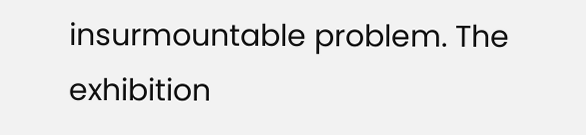insurmountable problem. The exhibition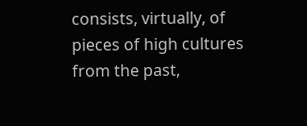consists, virtually, of pieces of high cultures from the past,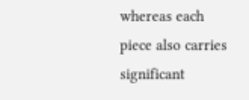whereas each piece also carries significant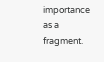importance as a fragment.